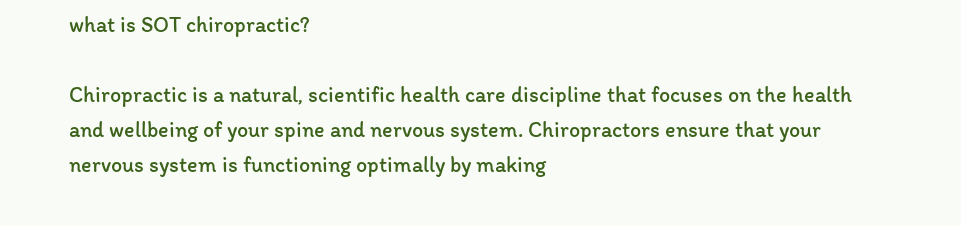what is SOT chiropractic?

Chiropractic is a natural, scientific health care discipline that focuses on the health and wellbeing of your spine and nervous system. Chiropractors ensure that your nervous system is functioning optimally by making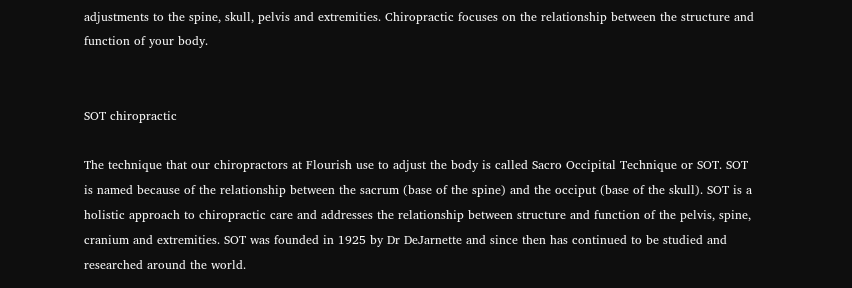adjustments to the spine, skull, pelvis and extremities. Chiropractic focuses on the relationship between the structure and function of your body.


SOT chiropractic

The technique that our chiropractors at Flourish use to adjust the body is called Sacro Occipital Technique or SOT. SOT is named because of the relationship between the sacrum (base of the spine) and the occiput (base of the skull). SOT is a holistic approach to chiropractic care and addresses the relationship between structure and function of the pelvis, spine, cranium and extremities. SOT was founded in 1925 by Dr DeJarnette and since then has continued to be studied and researched around the world.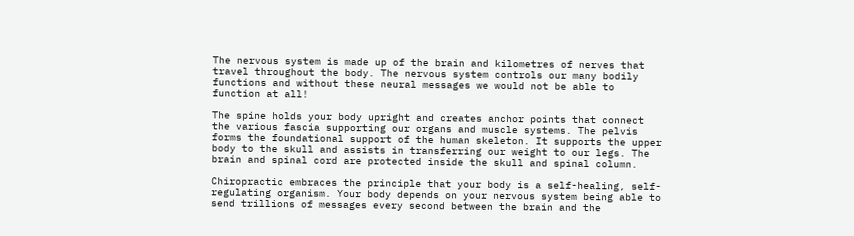The nervous system is made up of the brain and kilometres of nerves that travel throughout the body. The nervous system controls our many bodily functions and without these neural messages we would not be able to function at all!

The spine holds your body upright and creates anchor points that connect the various fascia supporting our organs and muscle systems. The pelvis forms the foundational support of the human skeleton. It supports the upper body to the skull and assists in transferring our weight to our legs. The brain and spinal cord are protected inside the skull and spinal column.

Chiropractic embraces the principle that your body is a self-healing, self-regulating organism. Your body depends on your nervous system being able to send trillions of messages every second between the brain and the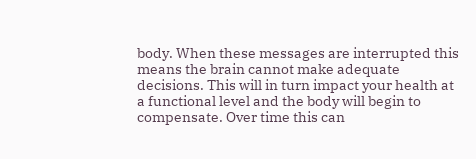body. When these messages are interrupted this means the brain cannot make adequate decisions. This will in turn impact your health at a functional level and the body will begin to compensate. Over time this can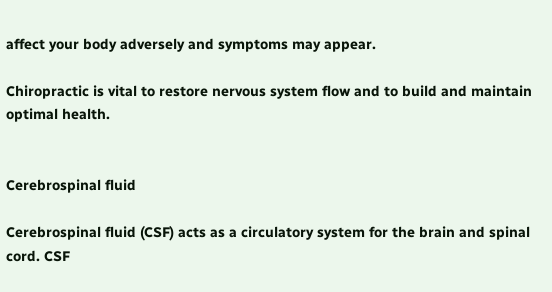affect your body adversely and symptoms may appear.

Chiropractic is vital to restore nervous system flow and to build and maintain optimal health.


Cerebrospinal fluid

Cerebrospinal fluid (CSF) acts as a circulatory system for the brain and spinal cord. CSF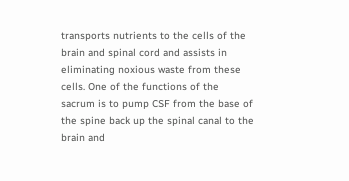transports nutrients to the cells of the brain and spinal cord and assists in eliminating noxious waste from these cells. One of the functions of the sacrum is to pump CSF from the base of the spine back up the spinal canal to the brain and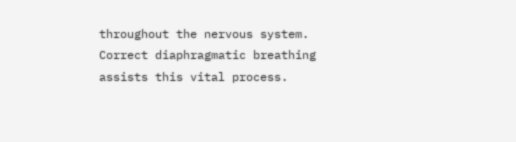throughout the nervous system. Correct diaphragmatic breathing assists this vital process.